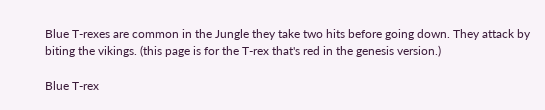Blue T-rexes are common in the Jungle they take two hits before going down. They attack by biting the vikings. (this page is for the T-rex that's red in the genesis version.)

Blue T-rex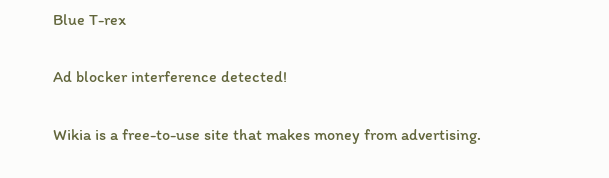Blue T-rex

Ad blocker interference detected!

Wikia is a free-to-use site that makes money from advertising.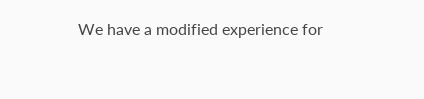We have a modified experience for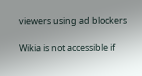viewers using ad blockers

Wikia is not accessible if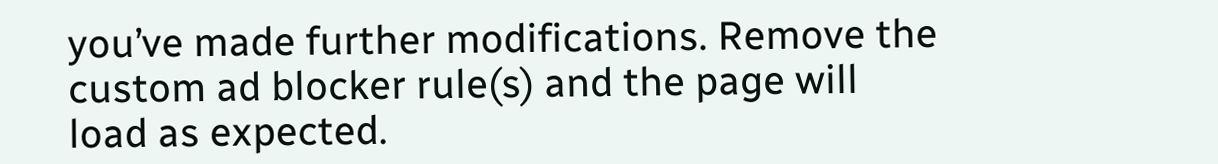you’ve made further modifications. Remove the custom ad blocker rule(s) and the page will load as expected.